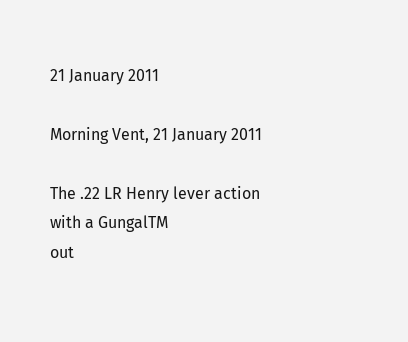21 January 2011

Morning Vent, 21 January 2011

The .22 LR Henry lever action with a GungalTM
out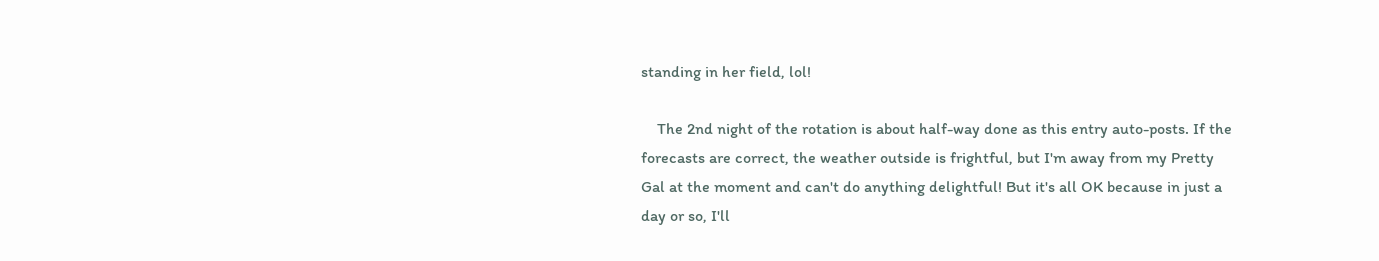standing in her field, lol!

    The 2nd night of the rotation is about half-way done as this entry auto-posts. If the forecasts are correct, the weather outside is frightful, but I'm away from my Pretty Gal at the moment and can't do anything delightful! But it's all OK because in just a day or so, I'll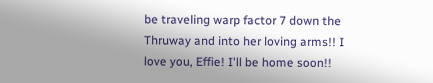be traveling warp factor 7 down the Thruway and into her loving arms!! I love you, Effie! I'll be home soon!!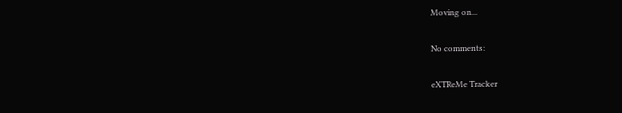Moving on...

No comments:

eXTReMe Tracker